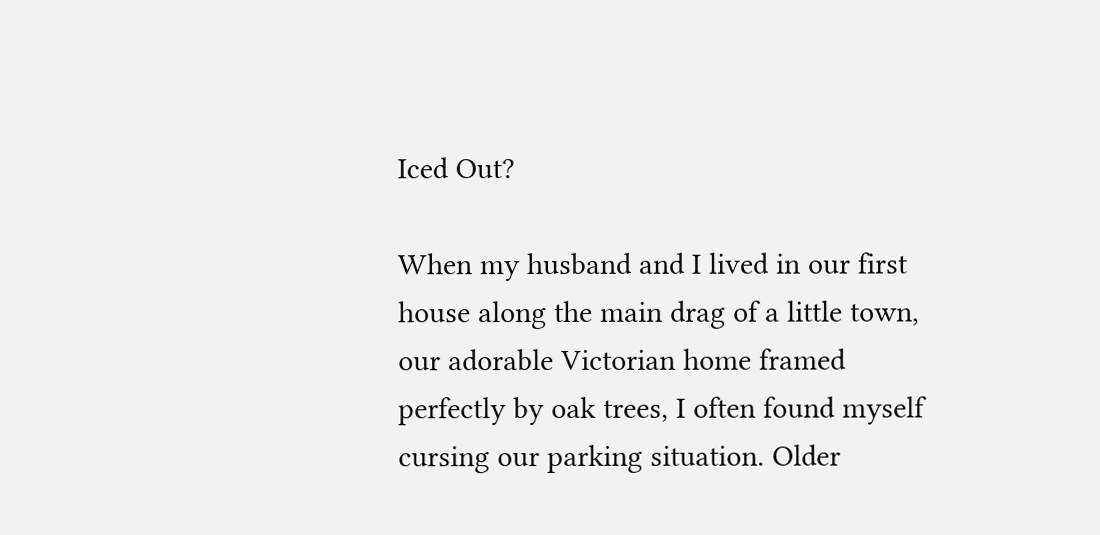Iced Out?

When my husband and I lived in our first house along the main drag of a little town, our adorable Victorian home framed perfectly by oak trees, I often found myself cursing our parking situation. Older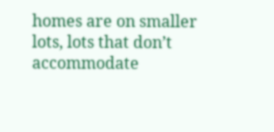homes are on smaller lots, lots that don’t accommodate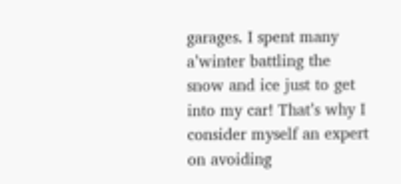garages. I spent many a’winter battling the snow and ice just to get into my car! That’s why I consider myself an expert on avoiding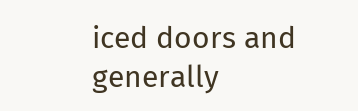iced doors and generally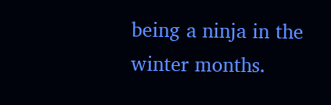being a ninja in the winter months.